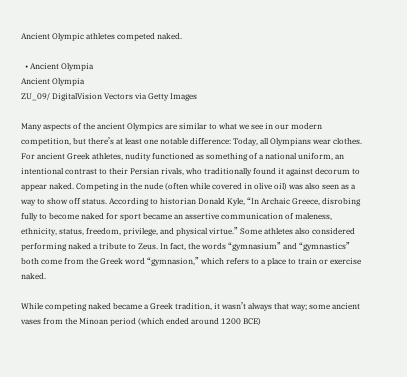Ancient Olympic athletes competed naked.

  • Ancient Olympia
Ancient Olympia
ZU_09/ DigitalVision Vectors via Getty Images

Many aspects of the ancient Olympics are similar to what we see in our modern competition, but there’s at least one notable difference: Today, all Olympians wear clothes. For ancient Greek athletes, nudity functioned as something of a national uniform, an intentional contrast to their Persian rivals, who traditionally found it against decorum to appear naked. Competing in the nude (often while covered in olive oil) was also seen as a way to show off status. According to historian Donald Kyle, “In Archaic Greece, disrobing fully to become naked for sport became an assertive communication of maleness, ethnicity, status, freedom, privilege, and physical virtue.” Some athletes also considered performing naked a tribute to Zeus. In fact, the words “gymnasium” and “gymnastics” both come from the Greek word “gymnasion,” which refers to a place to train or exercise naked.

While competing naked became a Greek tradition, it wasn’t always that way; some ancient vases from the Minoan period (which ended around 1200 BCE)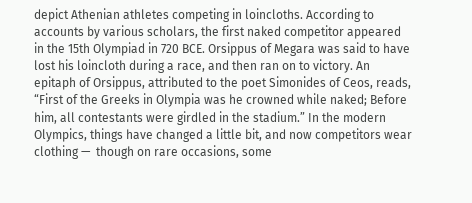depict Athenian athletes competing in loincloths. According to accounts by various scholars, the first naked competitor appeared in the 15th Olympiad in 720 BCE. Orsippus of Megara was said to have lost his loincloth during a race, and then ran on to victory. An epitaph of Orsippus, attributed to the poet Simonides of Ceos, reads, “First of the Greeks in Olympia was he crowned while naked; Before him, all contestants were girdled in the stadium.” In the modern Olympics, things have changed a little bit, and now competitors wear clothing —  though on rare occasions, some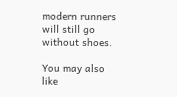modern runners will still go without shoes.

You may also like